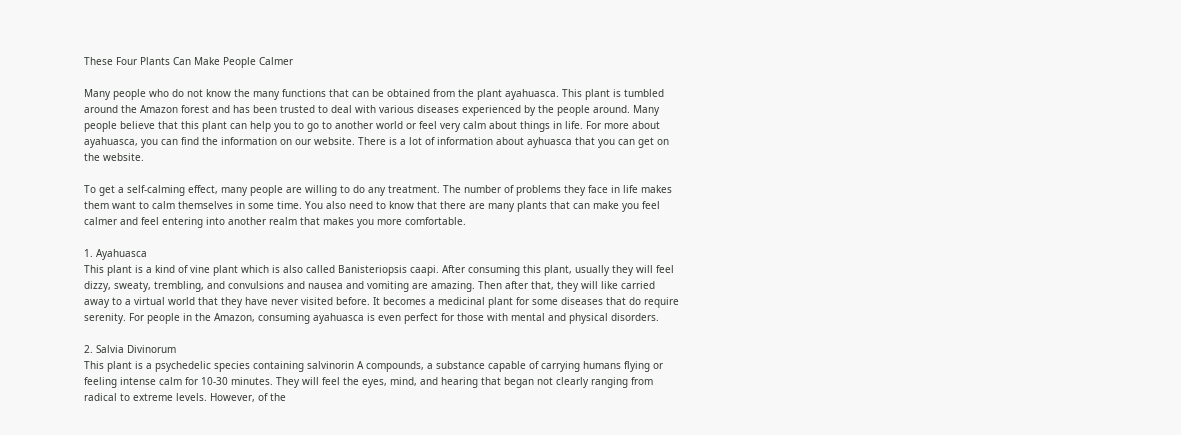These Four Plants Can Make People Calmer

Many people who do not know the many functions that can be obtained from the plant ayahuasca. This plant is tumbled around the Amazon forest and has been trusted to deal with various diseases experienced by the people around. Many people believe that this plant can help you to go to another world or feel very calm about things in life. For more about ayahuasca, you can find the information on our website. There is a lot of information about ayhuasca that you can get on the website.

To get a self-calming effect, many people are willing to do any treatment. The number of problems they face in life makes them want to calm themselves in some time. You also need to know that there are many plants that can make you feel calmer and feel entering into another realm that makes you more comfortable.

1. Ayahuasca
This plant is a kind of vine plant which is also called Banisteriopsis caapi. After consuming this plant, usually they will feel dizzy, sweaty, trembling, and convulsions and nausea and vomiting are amazing. Then after that, they will like carried away to a virtual world that they have never visited before. It becomes a medicinal plant for some diseases that do require serenity. For people in the Amazon, consuming ayahuasca is even perfect for those with mental and physical disorders.

2. Salvia Divinorum
This plant is a psychedelic species containing salvinorin A compounds, a substance capable of carrying humans flying or feeling intense calm for 10-30 minutes. They will feel the eyes, mind, and hearing that began not clearly ranging from radical to extreme levels. However, of the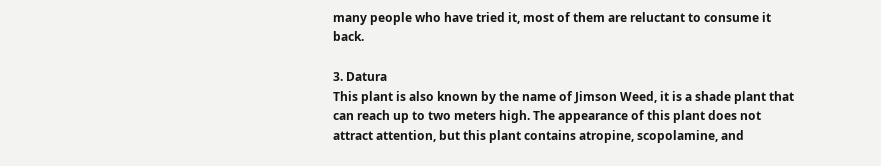many people who have tried it, most of them are reluctant to consume it back.

3. Datura
This plant is also known by the name of Jimson Weed, it is a shade plant that can reach up to two meters high. The appearance of this plant does not attract attention, but this plant contains atropine, scopolamine, and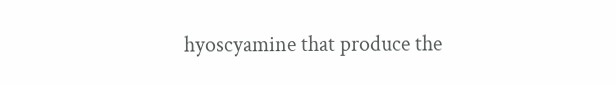hyoscyamine that produce the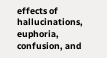effects of hallucinations, euphoria, confusion, and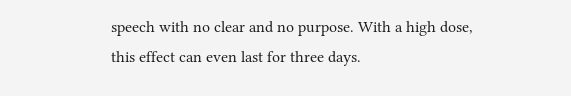speech with no clear and no purpose. With a high dose, this effect can even last for three days.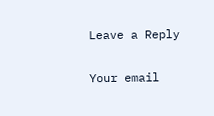Leave a Reply

Your email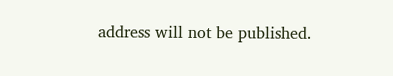address will not be published.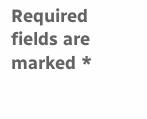Required fields are marked *